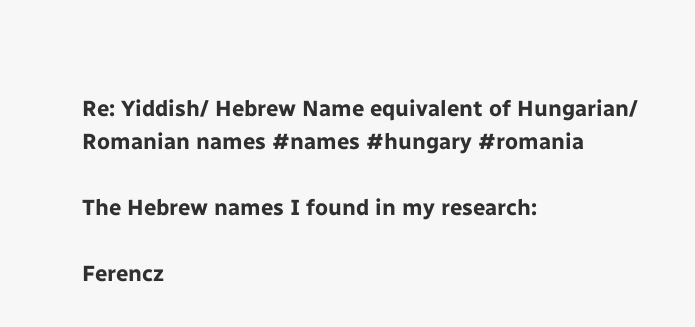Re: Yiddish/ Hebrew Name equivalent of Hungarian/ Romanian names #names #hungary #romania

The Hebrew names I found in my research:

Ferencz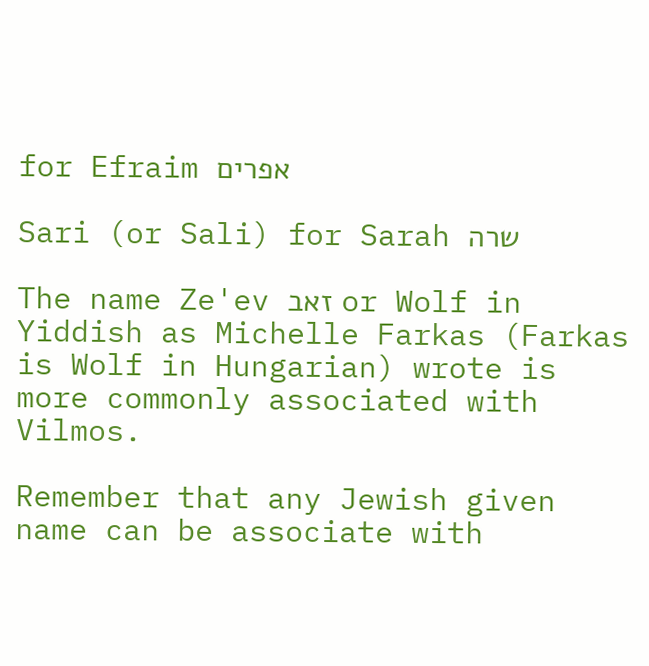for Efraim אפרים

Sari (or Sali) for Sarah שרה

The name Ze'ev זאב or Wolf in Yiddish as Michelle Farkas (Farkas is Wolf in Hungarian) wrote is more commonly associated with Vilmos.

Remember that any Jewish given name can be associate with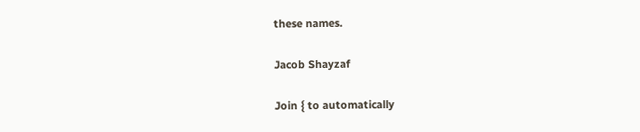these names.

Jacob Shayzaf

Join { to automatically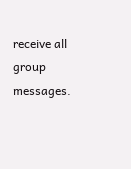receive all group messages.